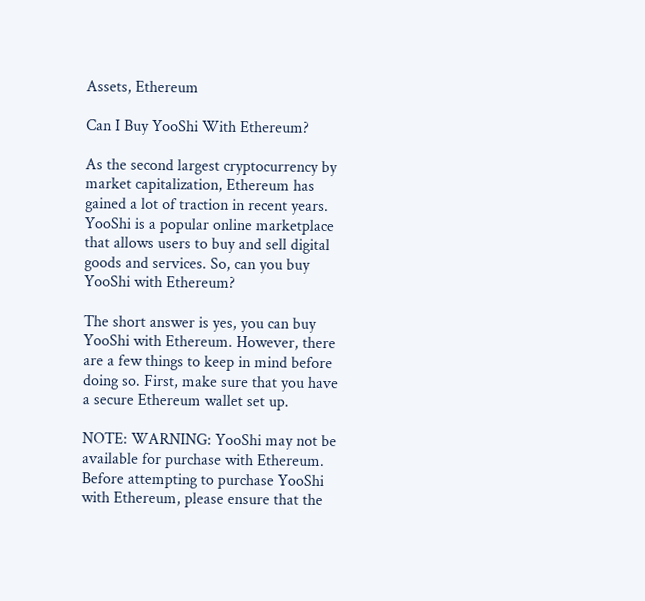Assets, Ethereum

Can I Buy YooShi With Ethereum?

As the second largest cryptocurrency by market capitalization, Ethereum has gained a lot of traction in recent years. YooShi is a popular online marketplace that allows users to buy and sell digital goods and services. So, can you buy YooShi with Ethereum?

The short answer is yes, you can buy YooShi with Ethereum. However, there are a few things to keep in mind before doing so. First, make sure that you have a secure Ethereum wallet set up.

NOTE: WARNING: YooShi may not be available for purchase with Ethereum. Before attempting to purchase YooShi with Ethereum, please ensure that the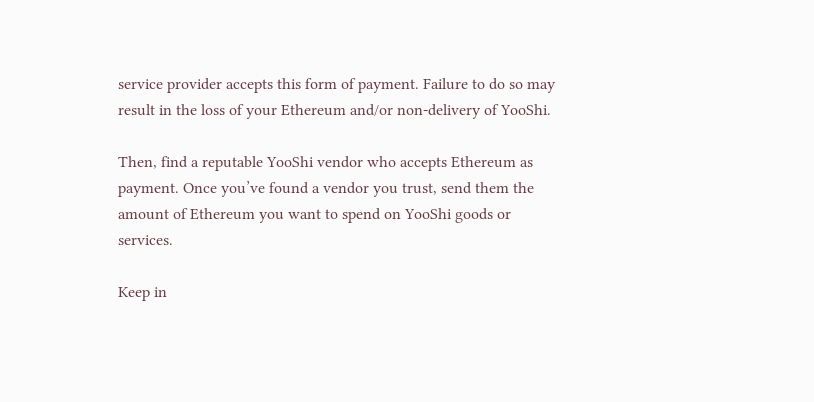service provider accepts this form of payment. Failure to do so may result in the loss of your Ethereum and/or non-delivery of YooShi.

Then, find a reputable YooShi vendor who accepts Ethereum as payment. Once you’ve found a vendor you trust, send them the amount of Ethereum you want to spend on YooShi goods or services.

Keep in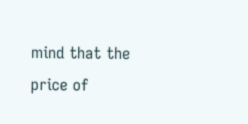mind that the price of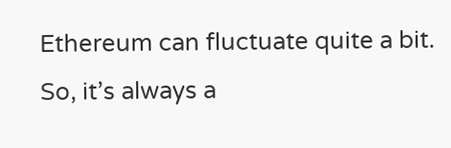Ethereum can fluctuate quite a bit. So, it’s always a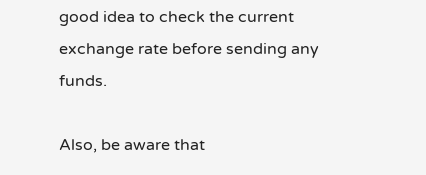good idea to check the current exchange rate before sending any funds.

Also, be aware that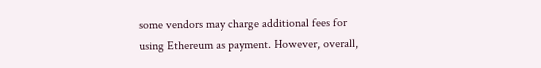some vendors may charge additional fees for using Ethereum as payment. However, overall,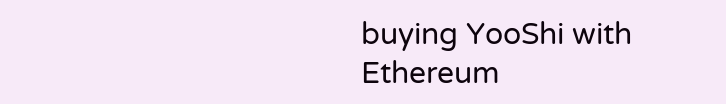buying YooShi with Ethereum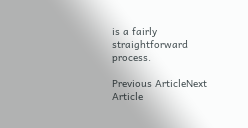is a fairly straightforward process.

Previous ArticleNext Article